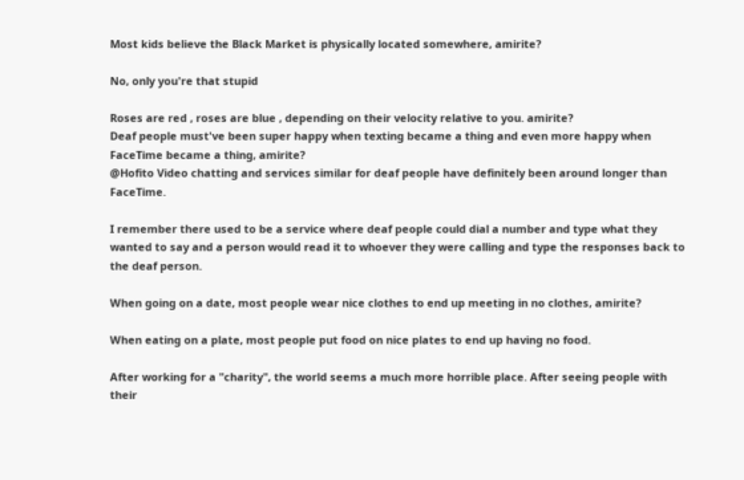Most kids believe the Black Market is physically located somewhere, amirite?

No, only you're that stupid

Roses are red , roses are blue , depending on their velocity relative to you. amirite?
Deaf people must've been super happy when texting became a thing and even more happy when FaceTime became a thing, amirite?
@Hofito Video chatting and services similar for deaf people have definitely been around longer than FaceTime.

I remember there used to be a service where deaf people could dial a number and type what they wanted to say and a person would read it to whoever they were calling and type the responses back to the deaf person.

When going on a date, most people wear nice clothes to end up meeting in no clothes, amirite?

When eating on a plate, most people put food on nice plates to end up having no food.

After working for a "charity", the world seems a much more horrible place. After seeing people with their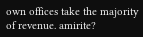own offices take the majority of revenue. amirite?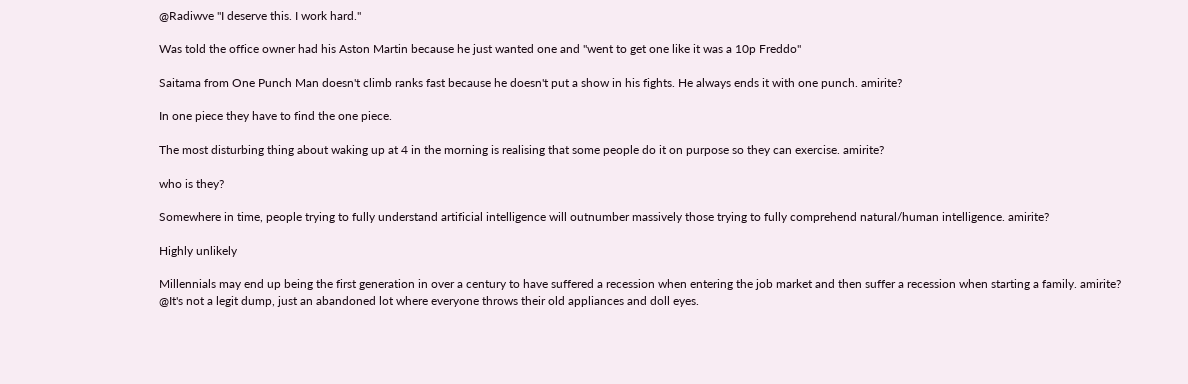@Radiwve "I deserve this. I work hard."

Was told the office owner had his Aston Martin because he just wanted one and "went to get one like it was a 10p Freddo"

Saitama from One Punch Man doesn't climb ranks fast because he doesn't put a show in his fights. He always ends it with one punch. amirite?

In one piece they have to find the one piece.

The most disturbing thing about waking up at 4 in the morning is realising that some people do it on purpose so they can exercise. amirite?

who is they?

Somewhere in time, people trying to fully understand artificial intelligence will outnumber massively those trying to fully comprehend natural/human intelligence. amirite?

Highly unlikely

Millennials may end up being the first generation in over a century to have suffered a recession when entering the job market and then suffer a recession when starting a family. amirite?
@It's not a legit dump, just an abandoned lot where everyone throws their old appliances and doll eyes.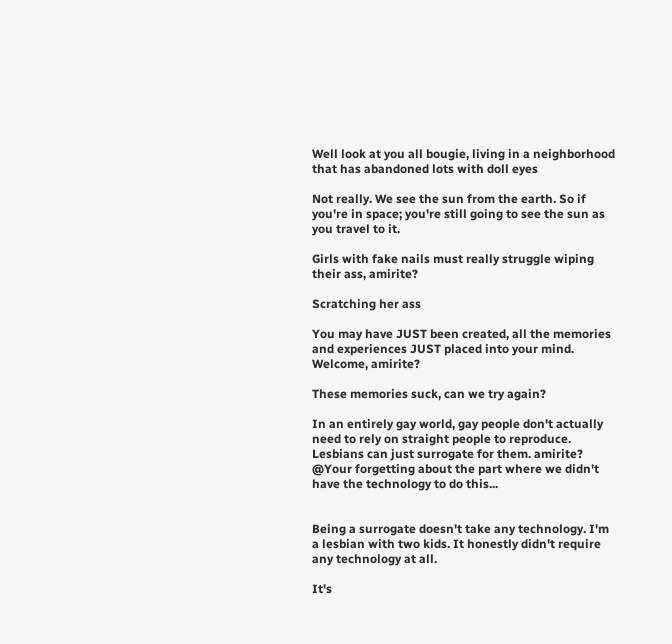Well look at you all bougie, living in a neighborhood that has abandoned lots with doll eyes

Not really. We see the sun from the earth. So if you're in space; you're still going to see the sun as you travel to it.

Girls with fake nails must really struggle wiping their ass, amirite?

Scratching her ass

You may have JUST been created, all the memories and experiences JUST placed into your mind. Welcome, amirite?

These memories suck, can we try again?

In an entirely gay world, gay people don't actually need to rely on straight people to reproduce. Lesbians can just surrogate for them. amirite?
@Your forgetting about the part where we didn't have the technology to do this...


Being a surrogate doesn't take any technology. I'm a lesbian with two kids. It honestly didn't require any technology at all.

It's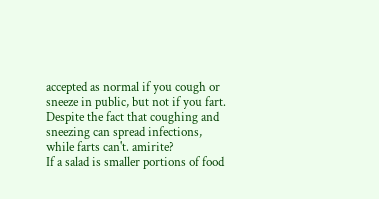accepted as normal if you cough or sneeze in public, but not if you fart. Despite the fact that coughing and sneezing can spread infections, while farts can't. amirite?
If a salad is smaller portions of food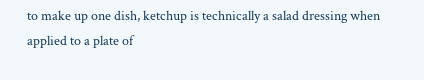to make up one dish, ketchup is technically a salad dressing when applied to a plate of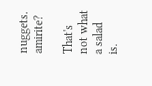nuggets. amirite?

That's not what a salad is.